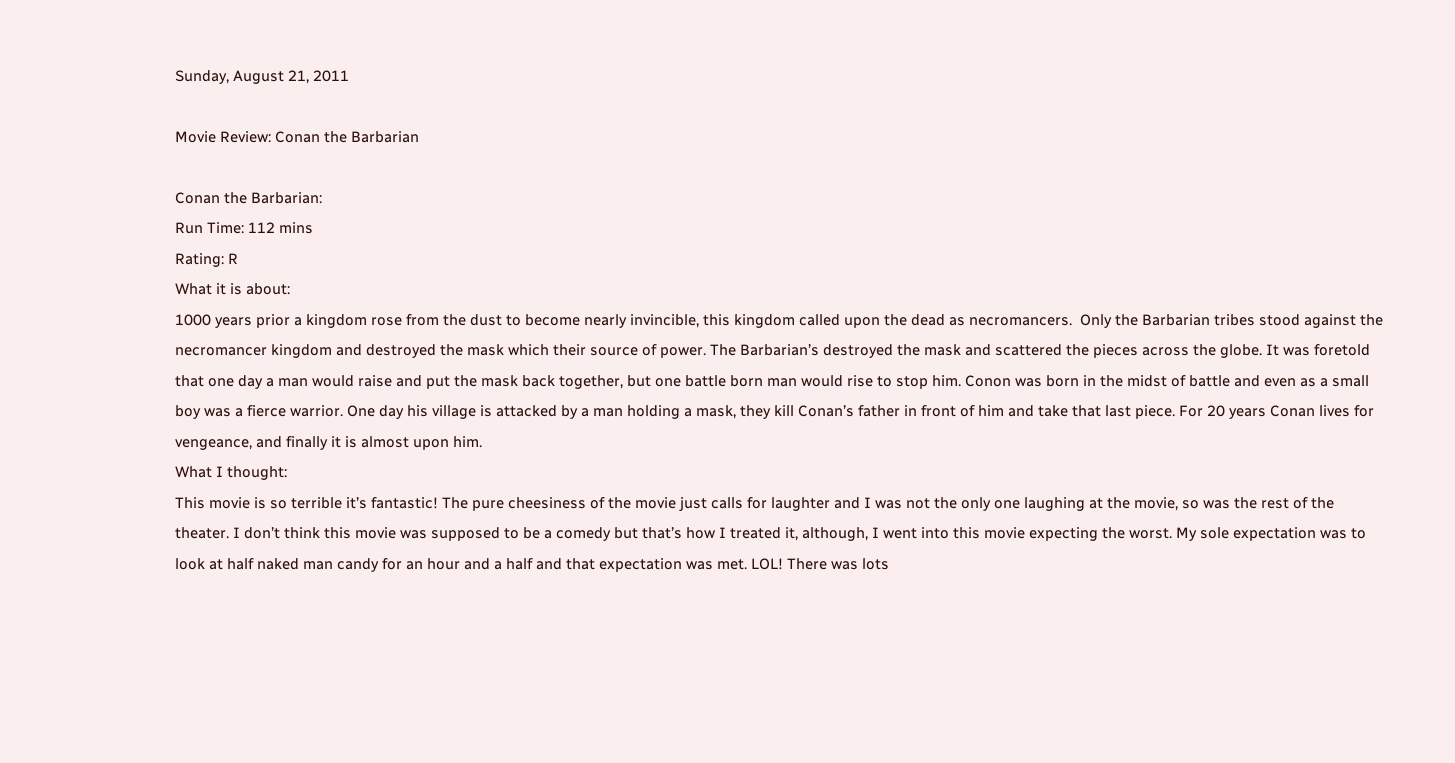Sunday, August 21, 2011

Movie Review: Conan the Barbarian

Conan the Barbarian:
Run Time: 112 mins
Rating: R
What it is about:
1000 years prior a kingdom rose from the dust to become nearly invincible, this kingdom called upon the dead as necromancers.  Only the Barbarian tribes stood against the necromancer kingdom and destroyed the mask which their source of power. The Barbarian’s destroyed the mask and scattered the pieces across the globe. It was foretold that one day a man would raise and put the mask back together, but one battle born man would rise to stop him. Conon was born in the midst of battle and even as a small boy was a fierce warrior. One day his village is attacked by a man holding a mask, they kill Conan’s father in front of him and take that last piece. For 20 years Conan lives for vengeance, and finally it is almost upon him.
What I thought:
This movie is so terrible it’s fantastic! The pure cheesiness of the movie just calls for laughter and I was not the only one laughing at the movie, so was the rest of the theater. I don’t think this movie was supposed to be a comedy but that’s how I treated it, although, I went into this movie expecting the worst. My sole expectation was to look at half naked man candy for an hour and a half and that expectation was met. LOL! There was lots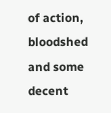of action, bloodshed and some decent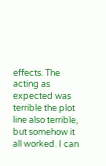effects. The acting as expected was terrible the plot line also terrible, but somehow it all worked. I can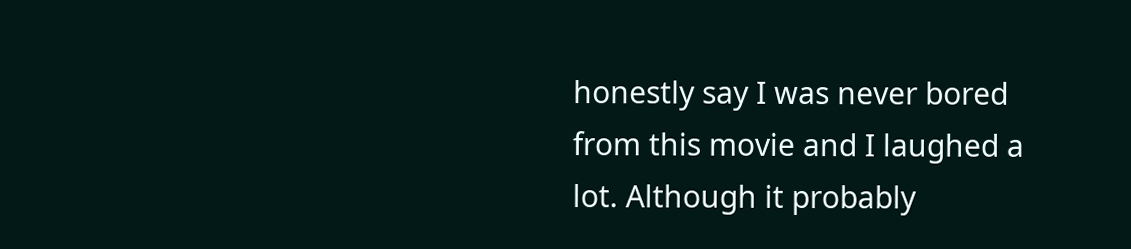honestly say I was never bored from this movie and I laughed a lot. Although it probably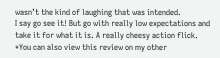wasn’t the kind of laughing that was intended.
I say go see it! But go with really low expectations and take it for what it is. A really cheesy action flick.
*You can also view this review on my other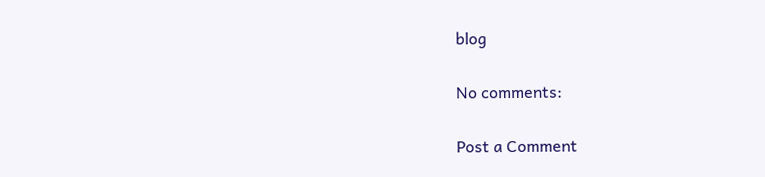blog

No comments:

Post a Comment